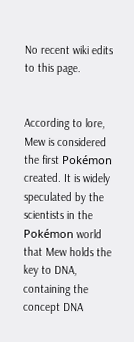No recent wiki edits to this page.


According to lore, Mew is considered the first Pokémon created. It is widely speculated by the scientists in the Pokémon world that Mew holds the key to DNA, containing the concept DNA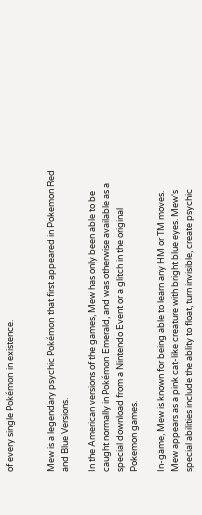of every single Pokémon in existence.


Mew is a legendary psychic Pokémon that first appeared in Pokemon Red and Blue Versions.

In the American versions of the games, Mew has only been able to be caught normally in Pokémon Emerald, and was otherwise available as a special download from a Nintendo Event or a glitch in the original Pokemon games.

In-game, Mew is known for being able to learn any HM or TM moves. Mew appears as a pink cat-like creature with bright blue eyes. Mew's special abilities include the ablity to float, turn invisible, create psychic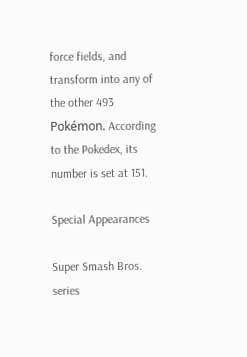force fields, and transform into any of the other 493 Pokémon. According to the Pokedex, its number is set at 151.

Special Appearances

Super Smash Bros. series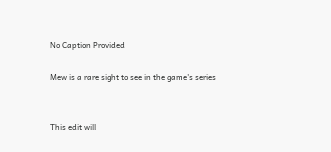No Caption Provided

Mew is a rare sight to see in the game's series


This edit will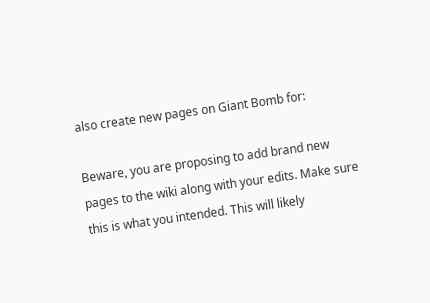also create new pages on Giant Bomb for:

Beware, you are proposing to add brand new pages to the wiki along with your edits. Make sure this is what you intended. This will likely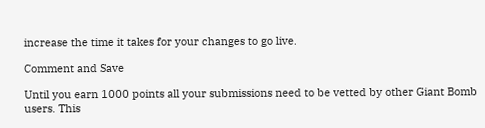increase the time it takes for your changes to go live.

Comment and Save

Until you earn 1000 points all your submissions need to be vetted by other Giant Bomb users. This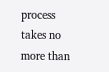process takes no more than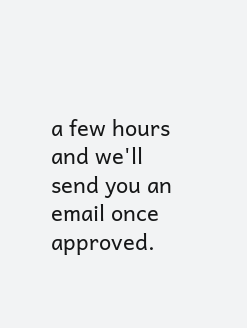a few hours and we'll send you an email once approved.